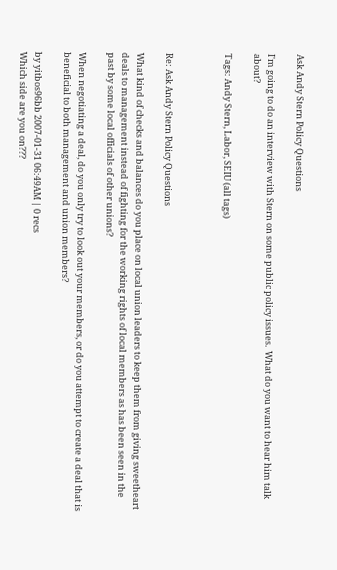Ask Andy Stern Policy Questions

I'm going to do an interview with Stern on some public policy issues.  What do you want to hear him talk about?

Tags: Andy Stern, Labor, SEIU (all tags)



Re: Ask Andy Stern Policy Questions

What kind of checks and balances do you place on local union leaders to keep them from giving sweetheart deals to management instead of fighting for the working rights of local members as has been seen in the past by some local officials of other unions?

When negotiating a deal, do you only try to look out your members, or do you attempt to create a deal that is beneficial to both management and union members?

by yitbos96bb 2007-01-31 06:49AM | 0 recs
Which side are you on???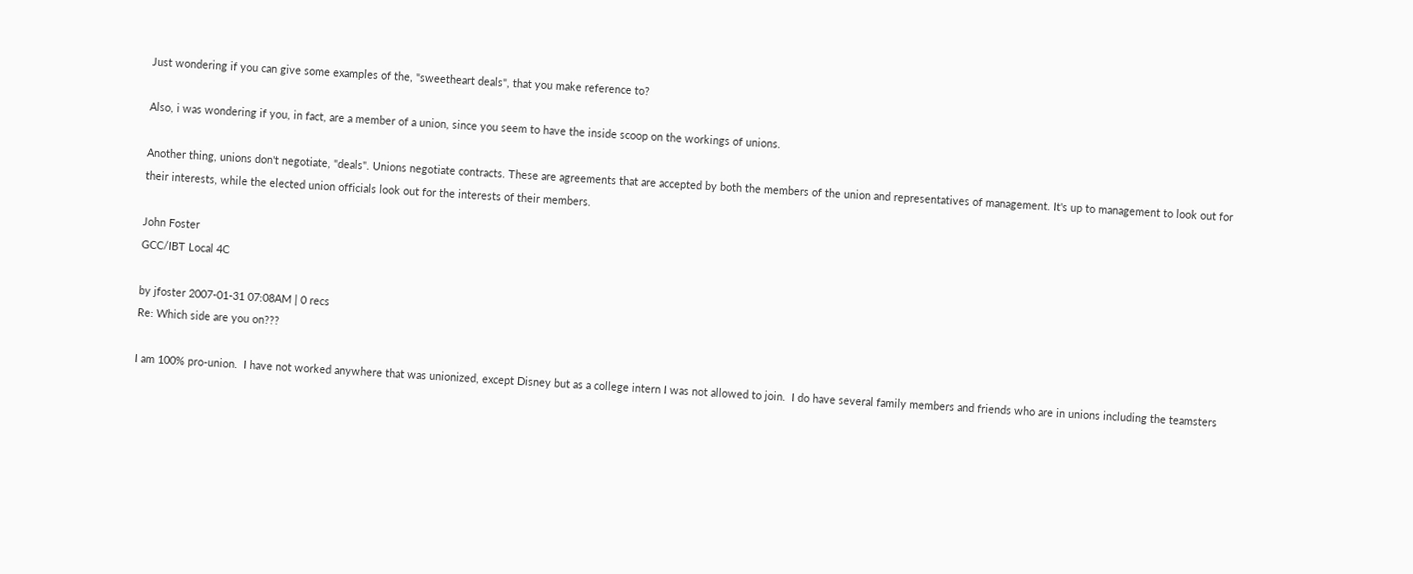Just wondering if you can give some examples of the, "sweetheart deals", that you make reference to?

Also, i was wondering if you, in fact, are a member of a union, since you seem to have the inside scoop on the workings of unions.

Another thing, unions don't negotiate, "deals". Unions negotiate contracts. These are agreements that are accepted by both the members of the union and representatives of management. It's up to management to look out for their interests, while the elected union officials look out for the interests of their members.

John Foster
GCC/IBT Local 4C

by jfoster 2007-01-31 07:08AM | 0 recs
Re: Which side are you on???

I am 100% pro-union.  I have not worked anywhere that was unionized, except Disney but as a college intern I was not allowed to join.  I do have several family members and friends who are in unions including the teamsters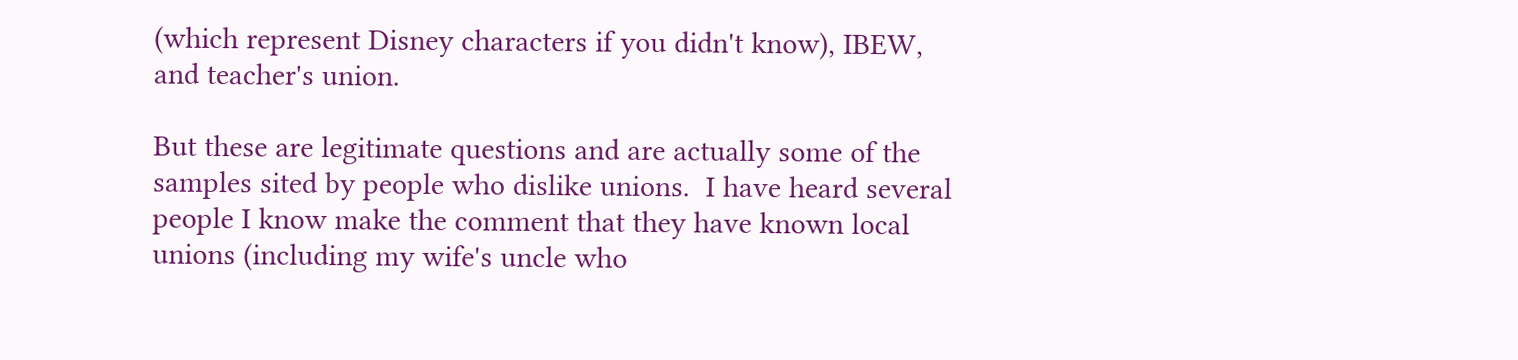(which represent Disney characters if you didn't know), IBEW,  and teacher's union.

But these are legitimate questions and are actually some of the samples sited by people who dislike unions.  I have heard several people I know make the comment that they have known local unions (including my wife's uncle who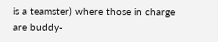is a teamster) where those in charge are buddy-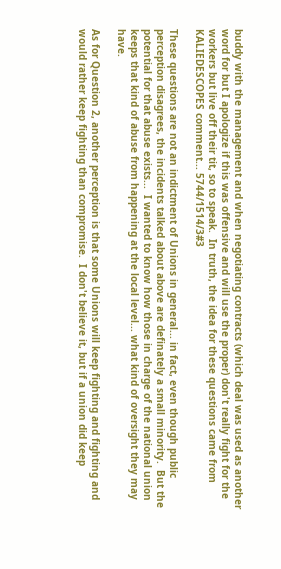buddy with the management and when negotiating contracts (which deal was used as another word for but I apologize if this was offensive and will use the proper) don't really fight for the workers but live off their tit, so to speak.  In truth, the idea for these questions came from KALIEDESCOPES comment... 5744/1514/3#3

These questions are not an indictment of Unions in general... in fact, even though public perception disagrees, the incidents talked about above are definately a small minority.  But the potential for that abuse exists...  I wanted to know how those in charge of the national union keeps that kind of abuse from happening at the local level... what kind of oversight they may have.

As for Question 2, another perception is that some Unions will keep fighting and fighting and would rather keep fighting than compromise.  I don't believe it, but if a union did keep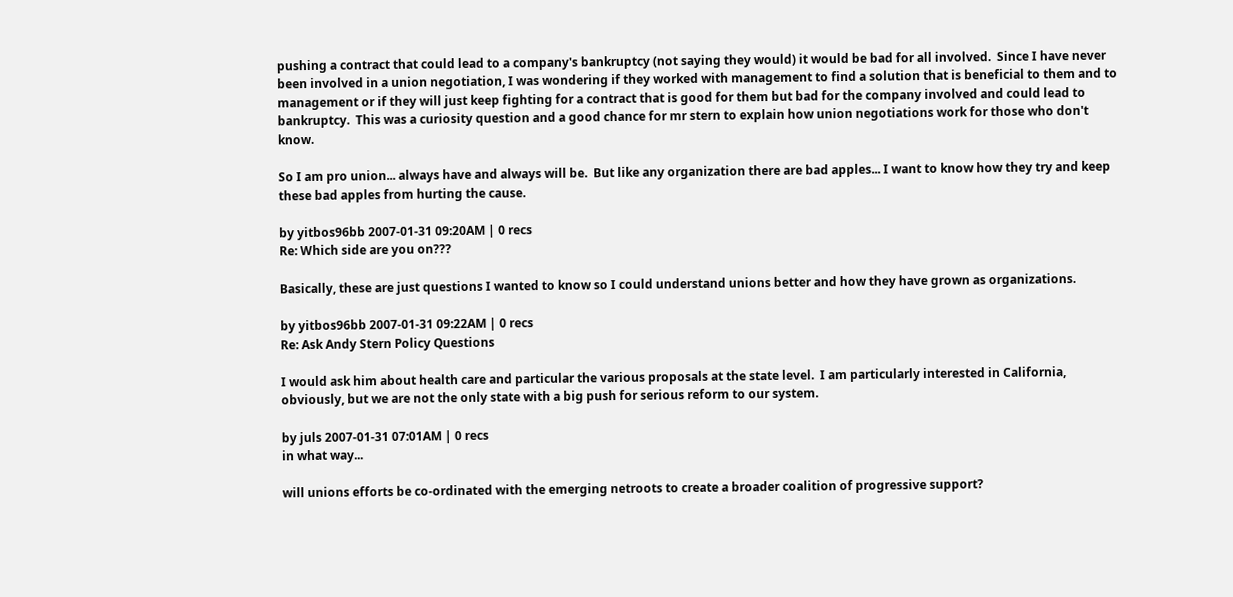pushing a contract that could lead to a company's bankruptcy (not saying they would) it would be bad for all involved.  Since I have never been involved in a union negotiation, I was wondering if they worked with management to find a solution that is beneficial to them and to management or if they will just keep fighting for a contract that is good for them but bad for the company involved and could lead to bankruptcy.  This was a curiosity question and a good chance for mr stern to explain how union negotiations work for those who don't know.

So I am pro union... always have and always will be.  But like any organization there are bad apples... I want to know how they try and keep these bad apples from hurting the cause.

by yitbos96bb 2007-01-31 09:20AM | 0 recs
Re: Which side are you on???

Basically, these are just questions I wanted to know so I could understand unions better and how they have grown as organizations.

by yitbos96bb 2007-01-31 09:22AM | 0 recs
Re: Ask Andy Stern Policy Questions

I would ask him about health care and particular the various proposals at the state level.  I am particularly interested in California, obviously, but we are not the only state with a big push for serious reform to our system.

by juls 2007-01-31 07:01AM | 0 recs
in what way...

will unions efforts be co-ordinated with the emerging netroots to create a broader coalition of progressive support?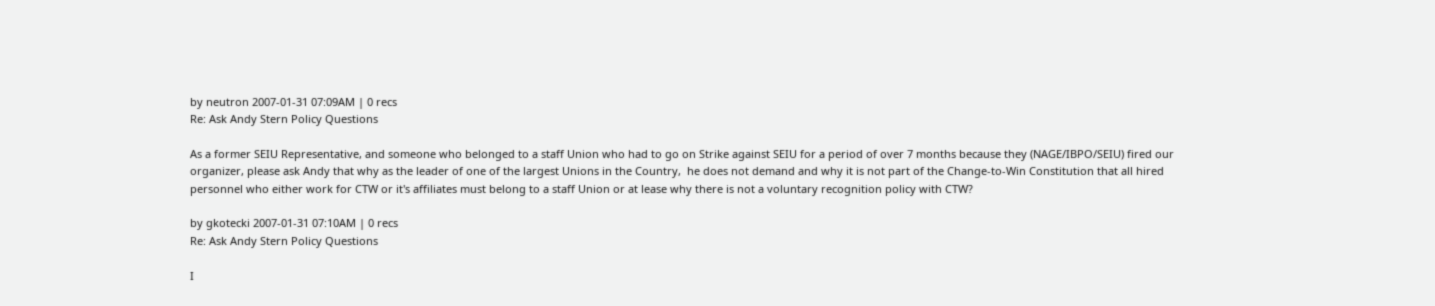by neutron 2007-01-31 07:09AM | 0 recs
Re: Ask Andy Stern Policy Questions

As a former SEIU Representative, and someone who belonged to a staff Union who had to go on Strike against SEIU for a period of over 7 months because they (NAGE/IBPO/SEIU) fired our organizer, please ask Andy that why as the leader of one of the largest Unions in the Country,  he does not demand and why it is not part of the Change-to-Win Constitution that all hired personnel who either work for CTW or it's affiliates must belong to a staff Union or at lease why there is not a voluntary recognition policy with CTW?

by gkotecki 2007-01-31 07:10AM | 0 recs
Re: Ask Andy Stern Policy Questions

I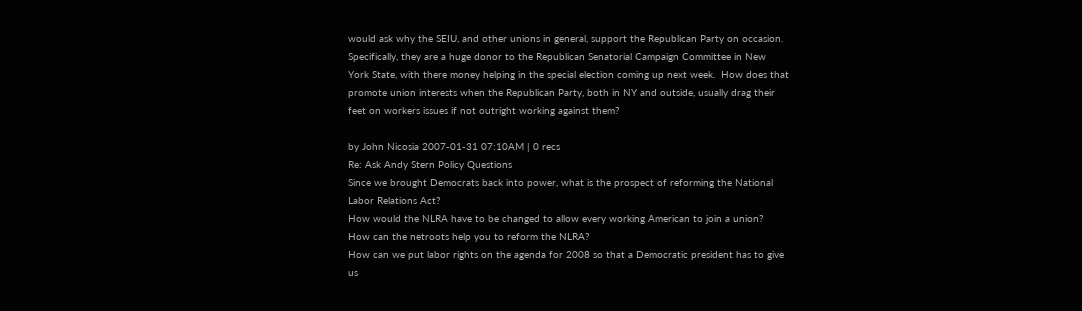would ask why the SEIU, and other unions in general, support the Republican Party on occasion.  Specifically, they are a huge donor to the Republican Senatorial Campaign Committee in New York State, with there money helping in the special election coming up next week.  How does that promote union interests when the Republican Party, both in NY and outside, usually drag their feet on workers issues if not outright working against them?

by John Nicosia 2007-01-31 07:10AM | 0 recs
Re: Ask Andy Stern Policy Questions
Since we brought Democrats back into power, what is the prospect of reforming the National Labor Relations Act?
How would the NLRA have to be changed to allow every working American to join a union?
How can the netroots help you to reform the NLRA?
How can we put labor rights on the agenda for 2008 so that a Democratic president has to give us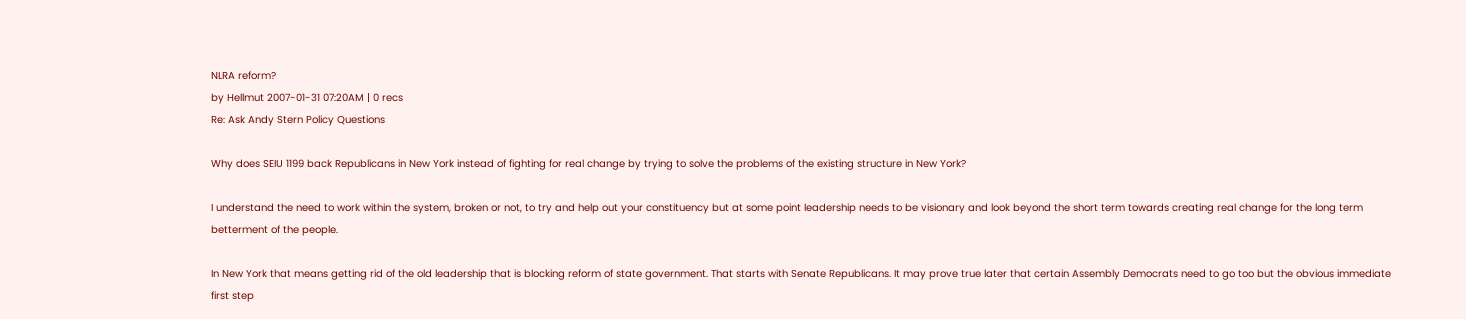NLRA reform?
by Hellmut 2007-01-31 07:20AM | 0 recs
Re: Ask Andy Stern Policy Questions

Why does SEIU 1199 back Republicans in New York instead of fighting for real change by trying to solve the problems of the existing structure in New York?

I understand the need to work within the system, broken or not, to try and help out your constituency but at some point leadership needs to be visionary and look beyond the short term towards creating real change for the long term betterment of the people.

In New York that means getting rid of the old leadership that is blocking reform of state government. That starts with Senate Republicans. It may prove true later that certain Assembly Democrats need to go too but the obvious immediate first step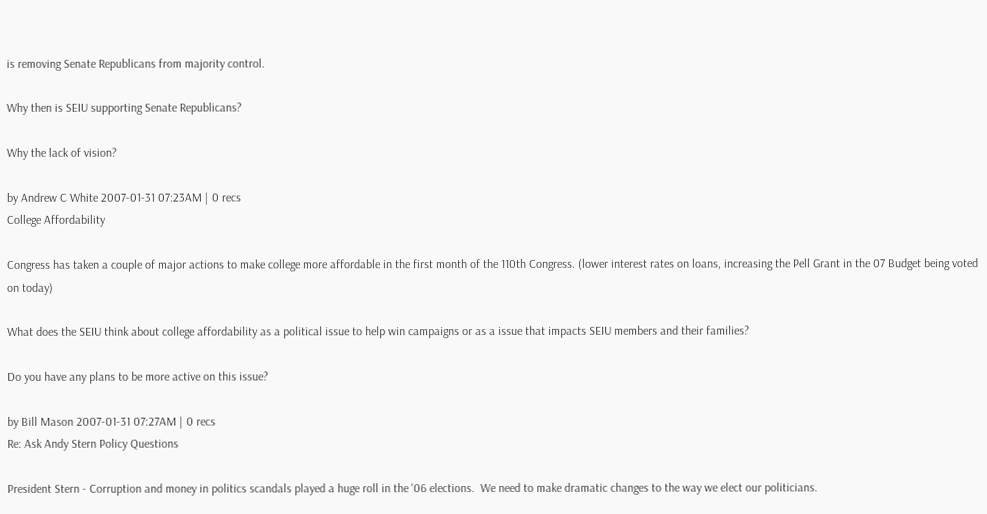is removing Senate Republicans from majority control.

Why then is SEIU supporting Senate Republicans?

Why the lack of vision?

by Andrew C White 2007-01-31 07:23AM | 0 recs
College Affordability

Congress has taken a couple of major actions to make college more affordable in the first month of the 110th Congress. (lower interest rates on loans, increasing the Pell Grant in the 07 Budget being voted on today)

What does the SEIU think about college affordability as a political issue to help win campaigns or as a issue that impacts SEIU members and their families?

Do you have any plans to be more active on this issue?

by Bill Mason 2007-01-31 07:27AM | 0 recs
Re: Ask Andy Stern Policy Questions

President Stern - Corruption and money in politics scandals played a huge roll in the '06 elections.  We need to make dramatic changes to the way we elect our politicians.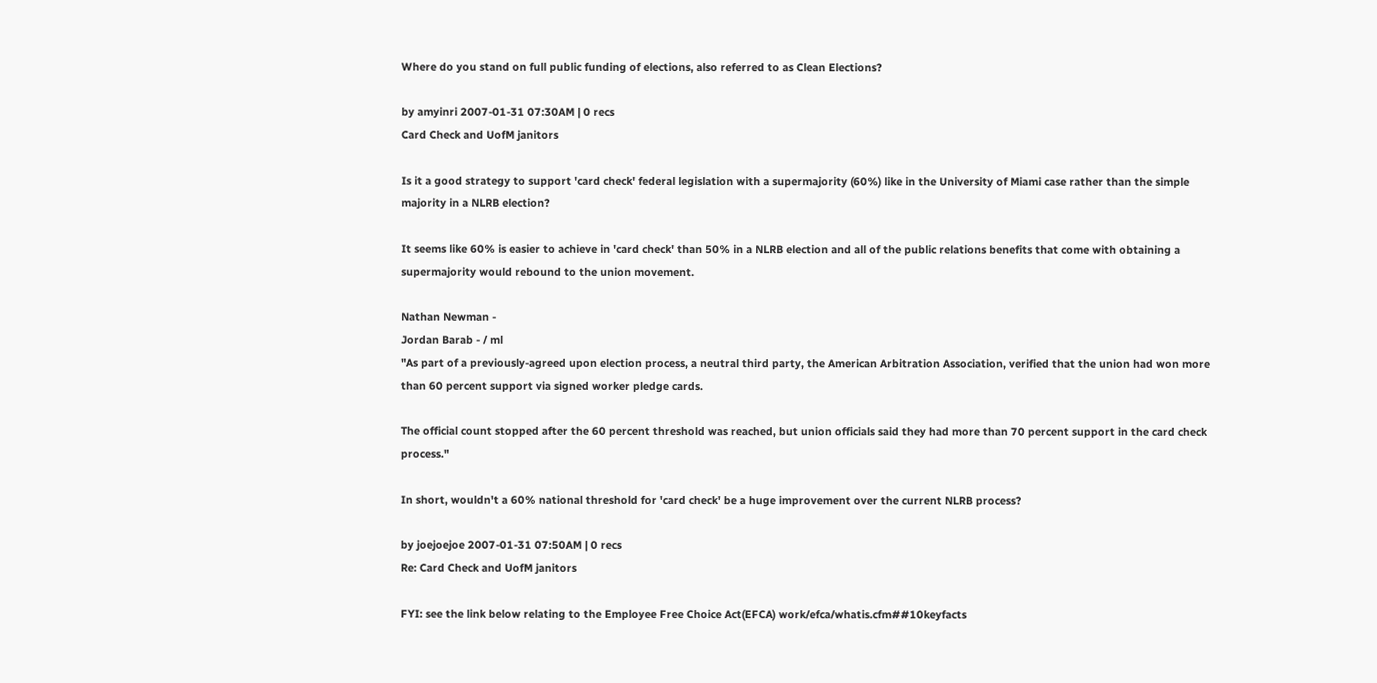Where do you stand on full public funding of elections, also referred to as Clean Elections?

by amyinri 2007-01-31 07:30AM | 0 recs
Card Check and UofM janitors

Is it a good strategy to support 'card check' federal legislation with a supermajority (60%) like in the University of Miami case rather than the simple majority in a NLRB election?

It seems like 60% is easier to achieve in 'card check' than 50% in a NLRB election and all of the public relations benefits that come with obtaining a supermajority would rebound to the union movement.

Nathan Newman -
Jordan Barab - / ml
"As part of a previously-agreed upon election process, a neutral third party, the American Arbitration Association, verified that the union had won more than 60 percent support via signed worker pledge cards.

The official count stopped after the 60 percent threshold was reached, but union officials said they had more than 70 percent support in the card check process."

In short, wouldn't a 60% national threshold for 'card check' be a huge improvement over the current NLRB process?

by joejoejoe 2007-01-31 07:50AM | 0 recs
Re: Card Check and UofM janitors

FYI: see the link below relating to the Employee Free Choice Act(EFCA) work/efca/whatis.cfm##10keyfacts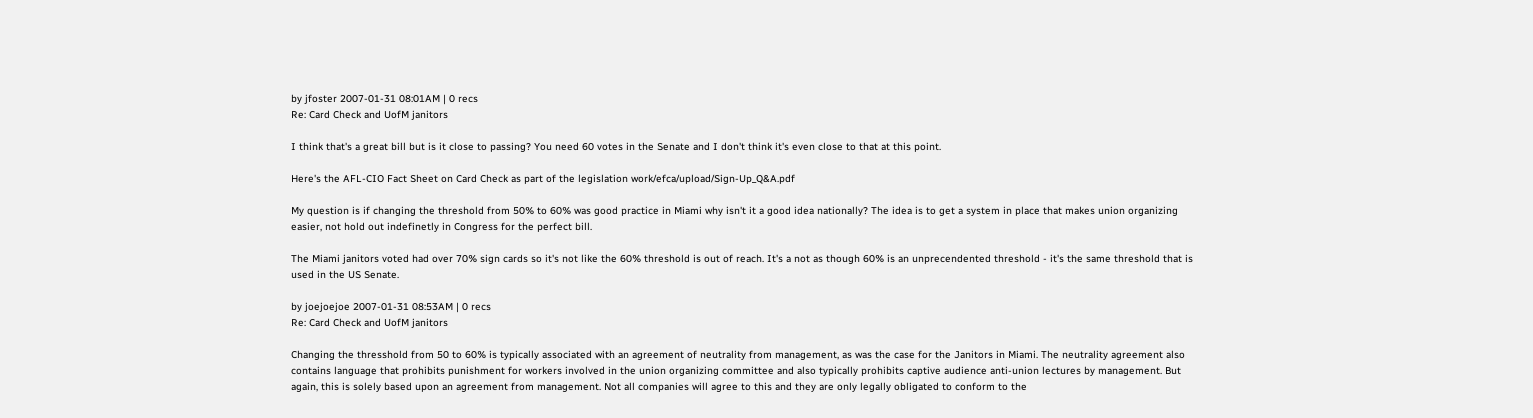by jfoster 2007-01-31 08:01AM | 0 recs
Re: Card Check and UofM janitors

I think that's a great bill but is it close to passing? You need 60 votes in the Senate and I don't think it's even close to that at this point.

Here's the AFL-CIO Fact Sheet on Card Check as part of the legislation work/efca/upload/Sign-Up_Q&A.pdf

My question is if changing the threshold from 50% to 60% was good practice in Miami why isn't it a good idea nationally? The idea is to get a system in place that makes union organizing easier, not hold out indefinetly in Congress for the perfect bill.

The Miami janitors voted had over 70% sign cards so it's not like the 60% threshold is out of reach. It's a not as though 60% is an unprecendented threshold - it's the same threshold that is used in the US Senate.

by joejoejoe 2007-01-31 08:53AM | 0 recs
Re: Card Check and UofM janitors

Changing the thresshold from 50 to 60% is typically associated with an agreement of neutrality from management, as was the case for the Janitors in Miami. The neutrality agreement also contains language that prohibits punishment for workers involved in the union organizing committee and also typically prohibits captive audience anti-union lectures by management. But again, this is solely based upon an agreement from management. Not all companies will agree to this and they are only legally obligated to conform to the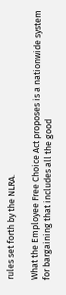rules set forth by the NLRA.

What the Employee Free Choice Act proposes is a nationwide system for bargaining that includes all the good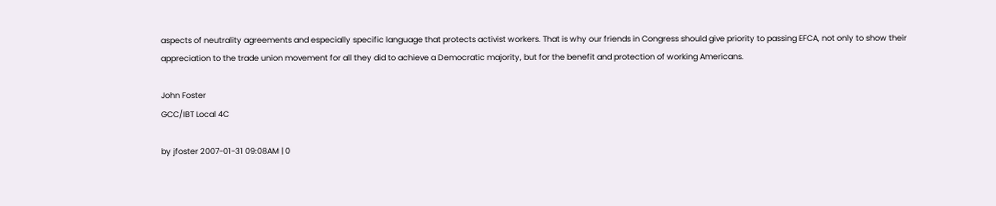aspects of neutrality agreements and especially specific language that protects activist workers. That is why our friends in Congress should give priority to passing EFCA, not only to show their appreciation to the trade union movement for all they did to achieve a Democratic majority, but for the benefit and protection of working Americans.

John Foster
GCC/IBT Local 4C

by jfoster 2007-01-31 09:08AM | 0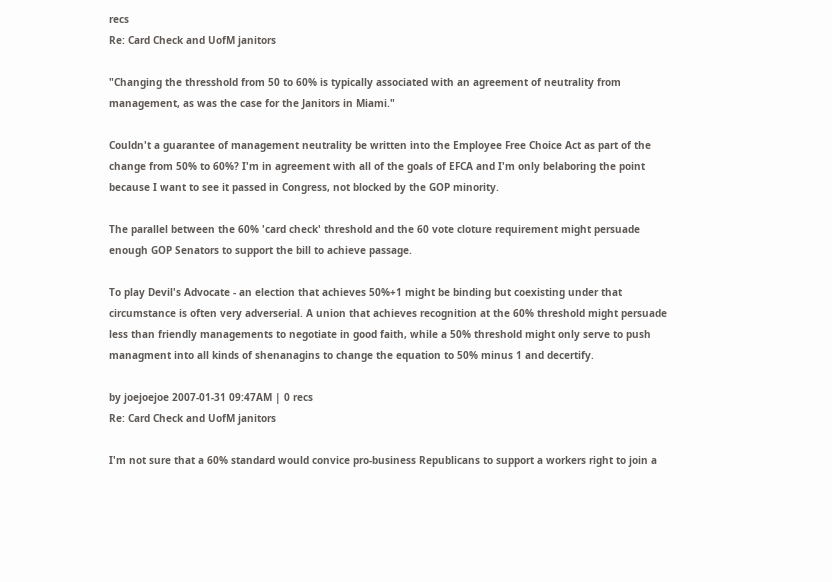recs
Re: Card Check and UofM janitors

"Changing the thresshold from 50 to 60% is typically associated with an agreement of neutrality from management, as was the case for the Janitors in Miami."

Couldn't a guarantee of management neutrality be written into the Employee Free Choice Act as part of the change from 50% to 60%? I'm in agreement with all of the goals of EFCA and I'm only belaboring the point because I want to see it passed in Congress, not blocked by the GOP minority.

The parallel between the 60% 'card check' threshold and the 60 vote cloture requirement might persuade enough GOP Senators to support the bill to achieve passage.

To play Devil's Advocate - an election that achieves 50%+1 might be binding but coexisting under that circumstance is often very adverserial. A union that achieves recognition at the 60% threshold might persuade less than friendly managements to negotiate in good faith, while a 50% threshold might only serve to push managment into all kinds of shenanagins to change the equation to 50% minus 1 and decertify.

by joejoejoe 2007-01-31 09:47AM | 0 recs
Re: Card Check and UofM janitors

I'm not sure that a 60% standard would convice pro-business Republicans to support a workers right to join a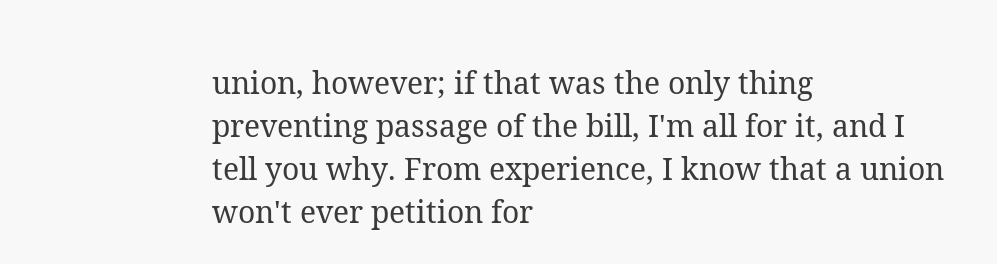union, however; if that was the only thing preventing passage of the bill, I'm all for it, and I tell you why. From experience, I know that a union won't ever petition for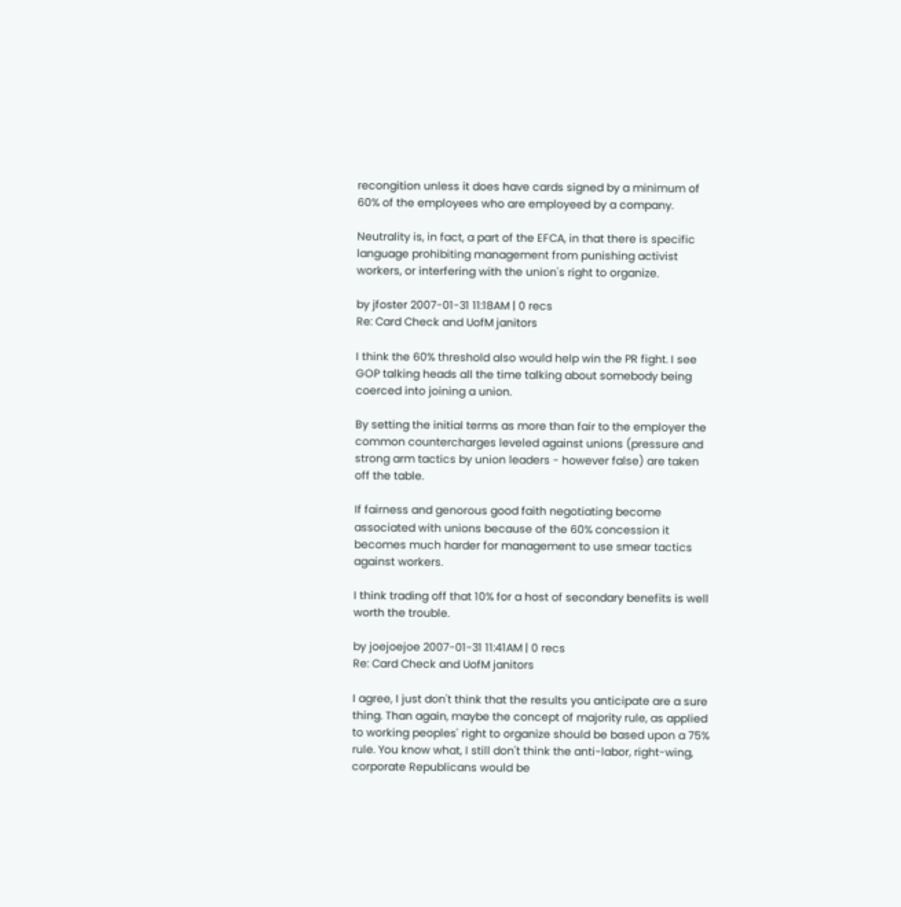recongition unless it does have cards signed by a minimum of 60% of the employees who are employeed by a company.

Neutrality is, in fact, a part of the EFCA, in that there is specific language prohibiting management from punishing activist workers, or interfering with the union's right to organize.

by jfoster 2007-01-31 11:18AM | 0 recs
Re: Card Check and UofM janitors

I think the 60% threshold also would help win the PR fight. I see GOP talking heads all the time talking about somebody being coerced into joining a union.

By setting the initial terms as more than fair to the employer the common countercharges leveled against unions (pressure and strong arm tactics by union leaders - however false) are taken off the table.

If fairness and genorous good faith negotiating become associated with unions because of the 60% concession it becomes much harder for management to use smear tactics against workers.

I think trading off that 10% for a host of secondary benefits is well worth the trouble.

by joejoejoe 2007-01-31 11:41AM | 0 recs
Re: Card Check and UofM janitors

I agree, I just don't think that the results you anticipate are a sure thing. Than again, maybe the concept of majority rule, as applied to working peoples' right to organize should be based upon a 75% rule. You know what, I still don't think the anti-labor, right-wing, corporate Republicans would be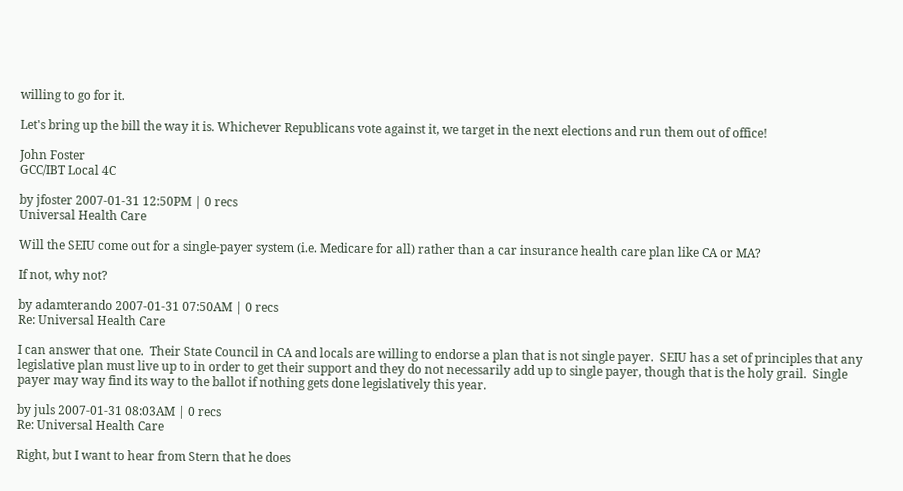willing to go for it.

Let's bring up the bill the way it is. Whichever Republicans vote against it, we target in the next elections and run them out of office!

John Foster
GCC/IBT Local 4C

by jfoster 2007-01-31 12:50PM | 0 recs
Universal Health Care

Will the SEIU come out for a single-payer system (i.e. Medicare for all) rather than a car insurance health care plan like CA or MA?

If not, why not?

by adamterando 2007-01-31 07:50AM | 0 recs
Re: Universal Health Care

I can answer that one.  Their State Council in CA and locals are willing to endorse a plan that is not single payer.  SEIU has a set of principles that any legislative plan must live up to in order to get their support and they do not necessarily add up to single payer, though that is the holy grail.  Single payer may way find its way to the ballot if nothing gets done legislatively this year.

by juls 2007-01-31 08:03AM | 0 recs
Re: Universal Health Care

Right, but I want to hear from Stern that he does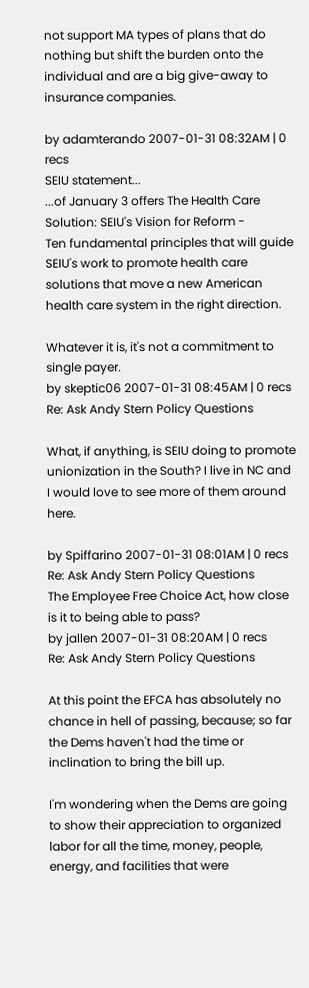not support MA types of plans that do nothing but shift the burden onto the individual and are a big give-away to insurance companies.

by adamterando 2007-01-31 08:32AM | 0 recs
SEIU statement...
...of January 3 offers The Health Care Solution: SEIU's Vision for Reform -
Ten fundamental principles that will guide SEIU's work to promote health care solutions that move a new American health care system in the right direction.

Whatever it is, it's not a commitment to single payer.
by skeptic06 2007-01-31 08:45AM | 0 recs
Re: Ask Andy Stern Policy Questions

What, if anything, is SEIU doing to promote unionization in the South? I live in NC and I would love to see more of them around here.

by Spiffarino 2007-01-31 08:01AM | 0 recs
Re: Ask Andy Stern Policy Questions
The Employee Free Choice Act, how close is it to being able to pass?
by jallen 2007-01-31 08:20AM | 0 recs
Re: Ask Andy Stern Policy Questions

At this point the EFCA has absolutely no chance in hell of passing, because; so far the Dems haven't had the time or inclination to bring the bill up.

I'm wondering when the Dems are going to show their appreciation to organized labor for all the time, money, people, energy, and facilities that were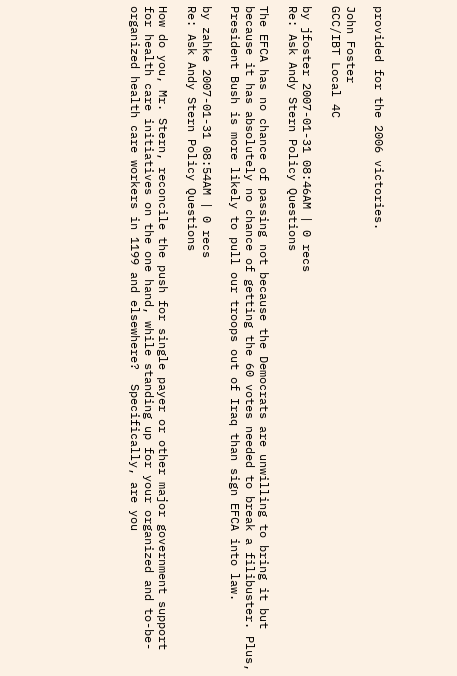provided for the 2006 victories.

John Foster
GCC/IBT Local 4C

by jfoster 2007-01-31 08:46AM | 0 recs
Re: Ask Andy Stern Policy Questions

The EFCA has no chance of passing not because the Democrats are unwilling to bring it but because it has absolutely no chance of getting the 60 votes needed to break a filibuster. Plus, President Bush is more likely to pull our troops out of Iraq than sign EFCA into law.

by zahke 2007-01-31 08:54AM | 0 recs
Re: Ask Andy Stern Policy Questions

How do you, Mr. Stern, reconcile the push for single payer or other major government support for health care initiatives on the one hand, while standing up for your organized and to-be-organized health care workers in 1199 and elsewhere?  Specifically, are you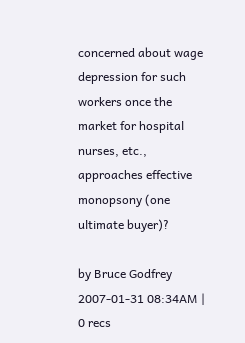concerned about wage depression for such workers once the market for hospital nurses, etc., approaches effective monopsony (one ultimate buyer)?

by Bruce Godfrey 2007-01-31 08:34AM | 0 recs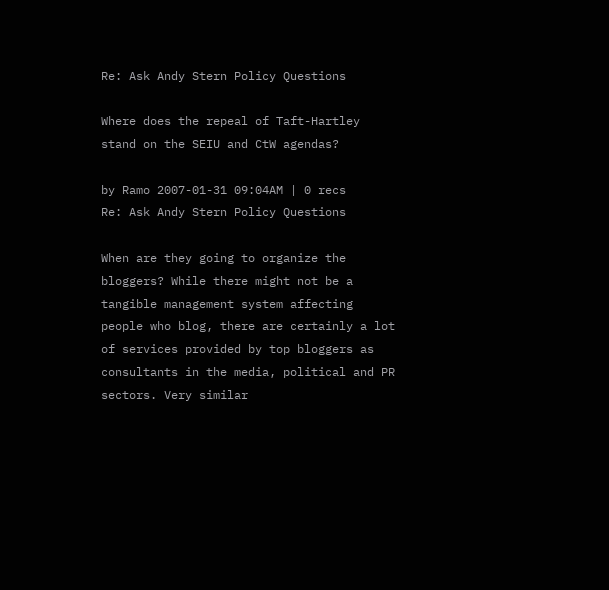Re: Ask Andy Stern Policy Questions

Where does the repeal of Taft-Hartley stand on the SEIU and CtW agendas?

by Ramo 2007-01-31 09:04AM | 0 recs
Re: Ask Andy Stern Policy Questions

When are they going to organize the bloggers? While there might not be a tangible management system affecting people who blog, there are certainly a lot of services provided by top bloggers as consultants in the media, political and PR sectors. Very similar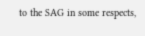to the SAG in some respects,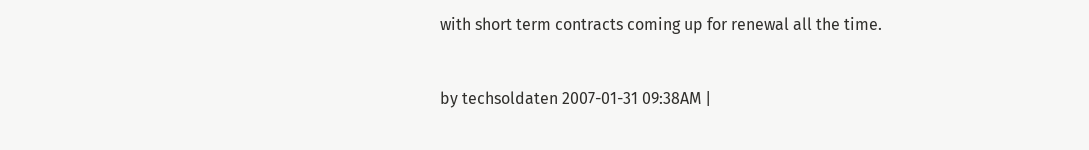with short term contracts coming up for renewal all the time.


by techsoldaten 2007-01-31 09:38AM |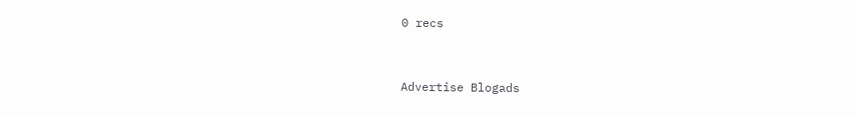0 recs


Advertise Blogads